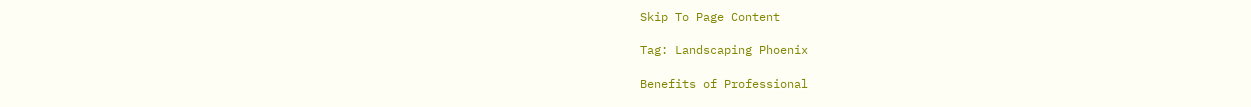Skip To Page Content

Tag: Landscaping Phoenix

Benefits of Professional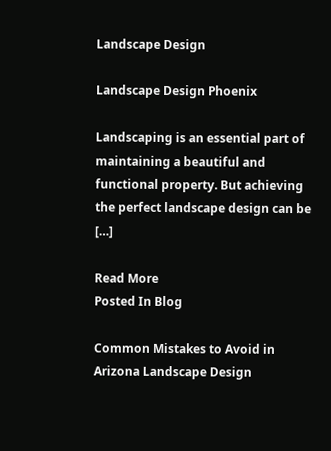Landscape Design

Landscape Design Phoenix

Landscaping is an essential part of maintaining a beautiful and functional property. But achieving the perfect landscape design can be […]

Read More
Posted In Blog

Common Mistakes to Avoid in Arizona Landscape Design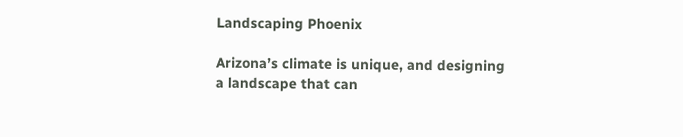Landscaping Phoenix

Arizona’s climate is unique, and designing a landscape that can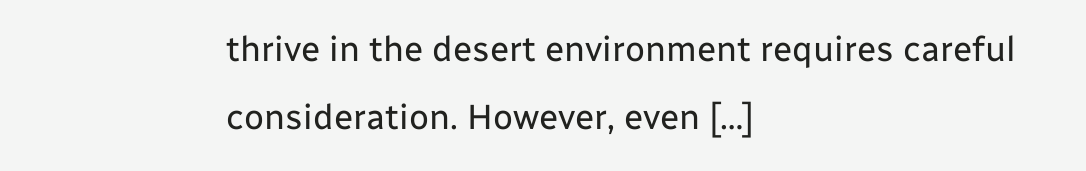thrive in the desert environment requires careful consideration. However, even […]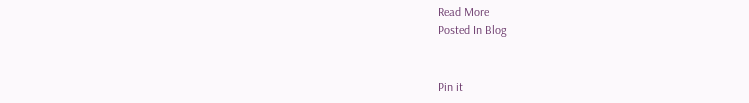Read More
Posted In Blog


Pin it